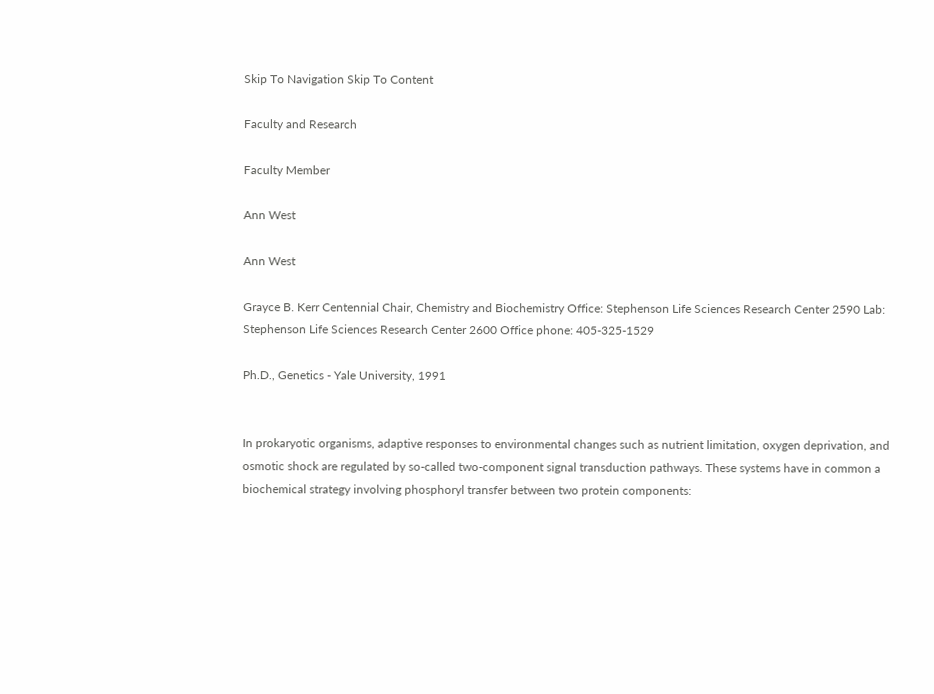Skip To Navigation Skip To Content

Faculty and Research

Faculty Member

Ann West

Ann West

Grayce B. Kerr Centennial Chair, Chemistry and Biochemistry Office: Stephenson Life Sciences Research Center 2590 Lab: Stephenson Life Sciences Research Center 2600 Office phone: 405-325-1529

Ph.D., Genetics - Yale University, 1991


In prokaryotic organisms, adaptive responses to environmental changes such as nutrient limitation, oxygen deprivation, and osmotic shock are regulated by so-called two-component signal transduction pathways. These systems have in common a biochemical strategy involving phosphoryl transfer between two protein components: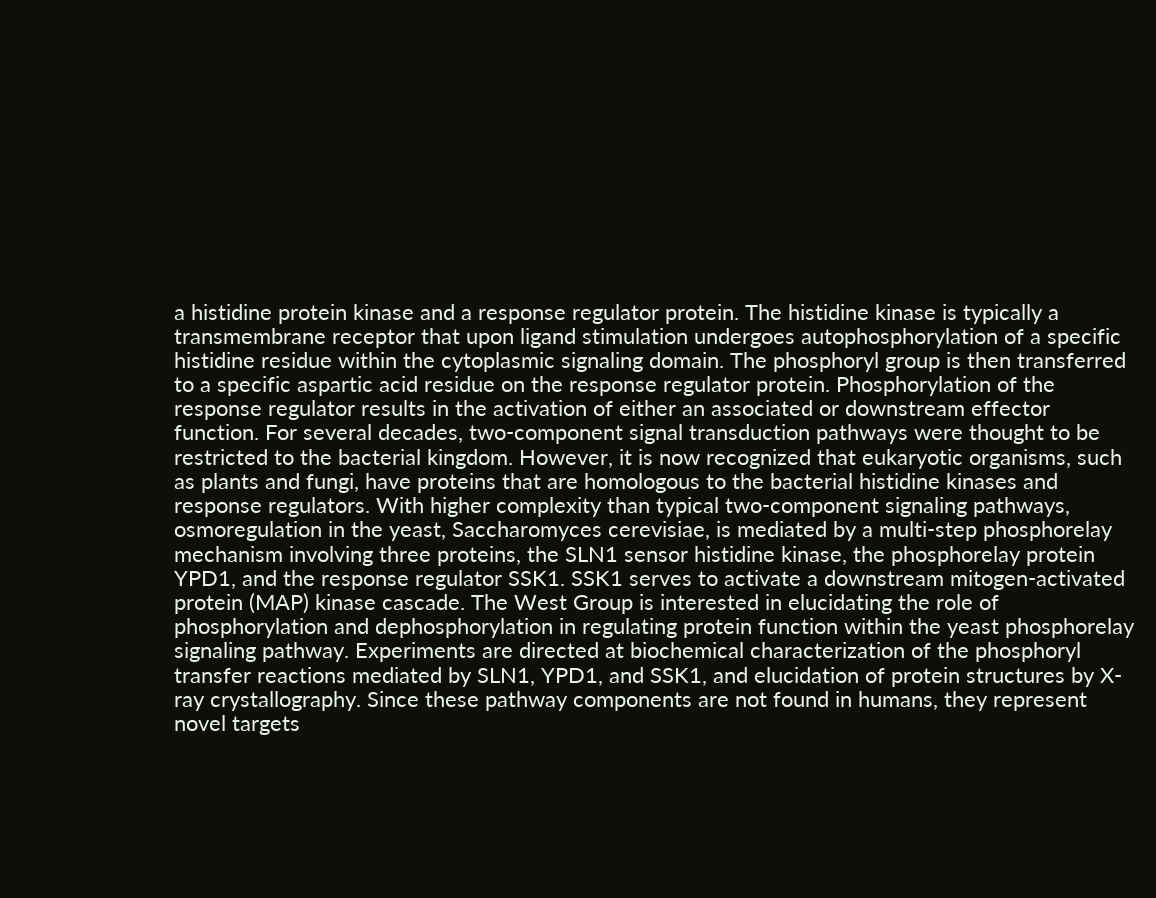a histidine protein kinase and a response regulator protein. The histidine kinase is typically a transmembrane receptor that upon ligand stimulation undergoes autophosphorylation of a specific histidine residue within the cytoplasmic signaling domain. The phosphoryl group is then transferred to a specific aspartic acid residue on the response regulator protein. Phosphorylation of the response regulator results in the activation of either an associated or downstream effector function. For several decades, two-component signal transduction pathways were thought to be restricted to the bacterial kingdom. However, it is now recognized that eukaryotic organisms, such as plants and fungi, have proteins that are homologous to the bacterial histidine kinases and response regulators. With higher complexity than typical two-component signaling pathways, osmoregulation in the yeast, Saccharomyces cerevisiae, is mediated by a multi-step phosphorelay mechanism involving three proteins, the SLN1 sensor histidine kinase, the phosphorelay protein YPD1, and the response regulator SSK1. SSK1 serves to activate a downstream mitogen-activated protein (MAP) kinase cascade. The West Group is interested in elucidating the role of phosphorylation and dephosphorylation in regulating protein function within the yeast phosphorelay signaling pathway. Experiments are directed at biochemical characterization of the phosphoryl transfer reactions mediated by SLN1, YPD1, and SSK1, and elucidation of protein structures by X-ray crystallography. Since these pathway components are not found in humans, they represent novel targets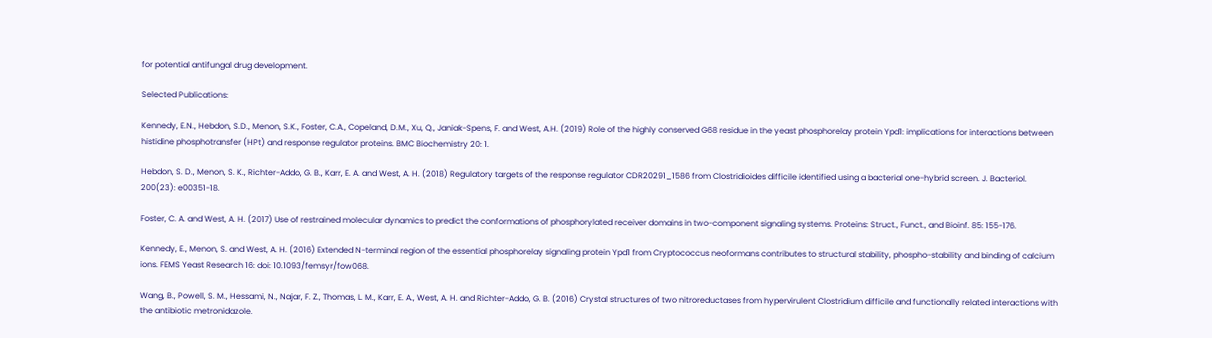for potential antifungal drug development.

Selected Publications:

Kennedy, E.N., Hebdon, S.D., Menon, S.K., Foster, C.A., Copeland, D.M., Xu, Q., Janiak-Spens, F. and West, A.H. (2019) Role of the highly conserved G68 residue in the yeast phosphorelay protein Ypd1: implications for interactions between histidine phosphotransfer (HPt) and response regulator proteins. BMC Biochemistry 20: 1.

Hebdon, S. D., Menon, S. K., Richter-Addo, G. B., Karr, E. A. and West, A. H. (2018) Regulatory targets of the response regulator CDR20291_1586 from Clostridioides difficile identified using a bacterial one-hybrid screen. J. Bacteriol. 200(23): e00351-18.

Foster, C. A. and West, A. H. (2017) Use of restrained molecular dynamics to predict the conformations of phosphorylated receiver domains in two-component signaling systems. Proteins: Struct., Funct., and Bioinf. 85: 155-176.

Kennedy, E., Menon, S. and West, A. H. (2016) Extended N-terminal region of the essential phosphorelay signaling protein Ypd1 from Cryptococcus neoformans contributes to structural stability, phospho-stability and binding of calcium ions. FEMS Yeast Research 16: doi: 10.1093/femsyr/fow068.

Wang, B., Powell, S. M., Hessami, N., Najar, F. Z., Thomas, L. M., Karr, E. A., West, A. H. and Richter-Addo, G. B. (2016) Crystal structures of two nitroreductases from hypervirulent Clostridium difficile and functionally related interactions with the antibiotic metronidazole.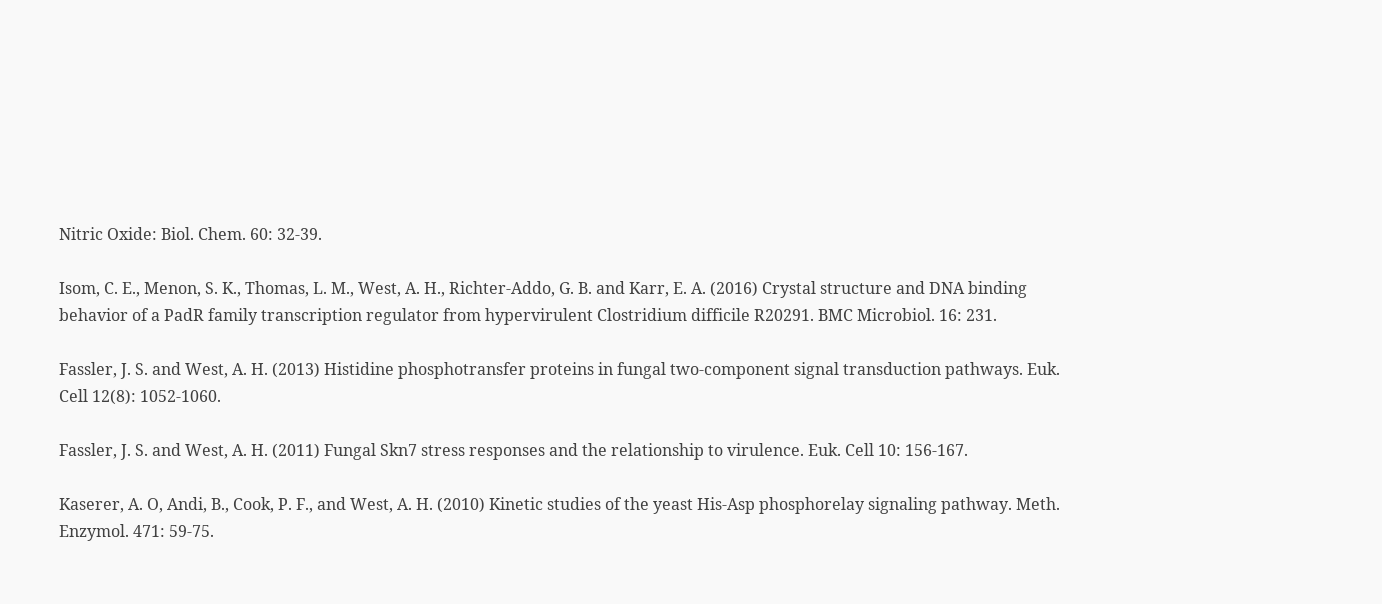Nitric Oxide: Biol. Chem. 60: 32-39.

Isom, C. E., Menon, S. K., Thomas, L. M., West, A. H., Richter-Addo, G. B. and Karr, E. A. (2016) Crystal structure and DNA binding behavior of a PadR family transcription regulator from hypervirulent Clostridium difficile R20291. BMC Microbiol. 16: 231.

Fassler, J. S. and West, A. H. (2013) Histidine phosphotransfer proteins in fungal two-component signal transduction pathways. Euk. Cell 12(8): 1052-1060.

Fassler, J. S. and West, A. H. (2011) Fungal Skn7 stress responses and the relationship to virulence. Euk. Cell 10: 156-167.

Kaserer, A. O, Andi, B., Cook, P. F., and West, A. H. (2010) Kinetic studies of the yeast His-Asp phosphorelay signaling pathway. Meth. Enzymol. 471: 59-75.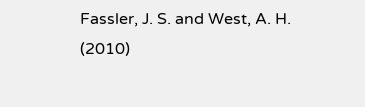Fassler, J. S. and West, A. H. (2010)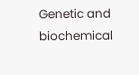Genetic and biochemical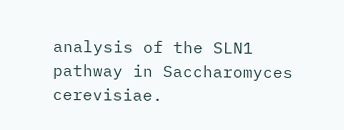analysis of the SLN1 pathway in Saccharomyces cerevisiae.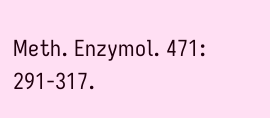Meth. Enzymol. 471: 291-317.